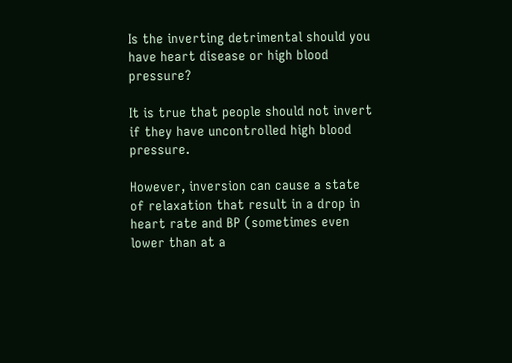Is the inverting detrimental should you have heart disease or high blood pressure?

It is true that people should not invert if they have uncontrolled high blood pressure.

However, inversion can cause a state of relaxation that result in a drop in heart rate and BP (sometimes even lower than at a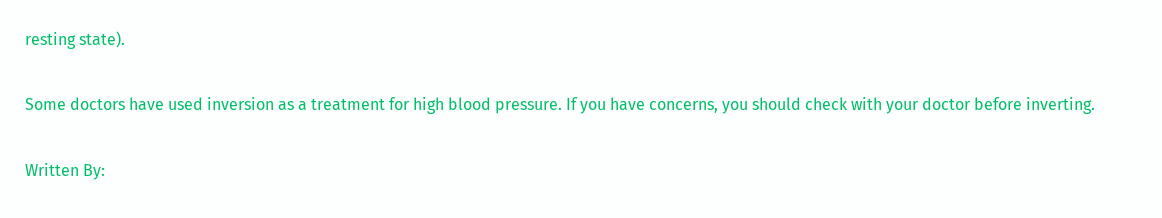resting state).

Some doctors have used inversion as a treatment for high blood pressure. If you have concerns, you should check with your doctor before inverting.

Written By: